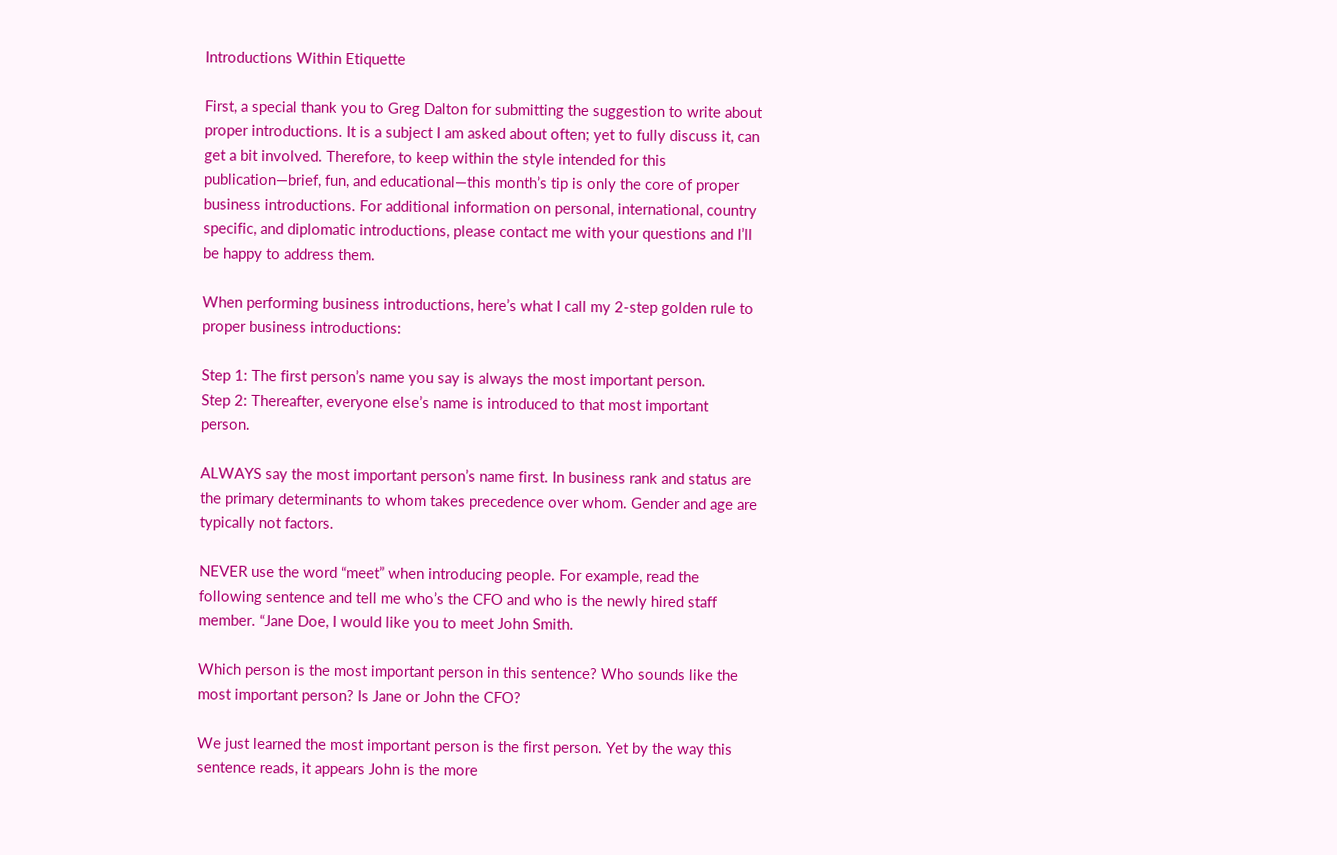Introductions Within Etiquette

First, a special thank you to Greg Dalton for submitting the suggestion to write about proper introductions. It is a subject I am asked about often; yet to fully discuss it, can get a bit involved. Therefore, to keep within the style intended for this publication—brief, fun, and educational—this month’s tip is only the core of proper business introductions. For additional information on personal, international, country specific, and diplomatic introductions, please contact me with your questions and I’ll be happy to address them.

When performing business introductions, here’s what I call my 2-step golden rule to proper business introductions:

Step 1: The first person’s name you say is always the most important person.
Step 2: Thereafter, everyone else’s name is introduced to that most important person.

ALWAYS say the most important person’s name first. In business rank and status are the primary determinants to whom takes precedence over whom. Gender and age are typically not factors.

NEVER use the word “meet” when introducing people. For example, read the following sentence and tell me who’s the CFO and who is the newly hired staff member. “Jane Doe, I would like you to meet John Smith.

Which person is the most important person in this sentence? Who sounds like the most important person? Is Jane or John the CFO?

We just learned the most important person is the first person. Yet by the way this sentence reads, it appears John is the more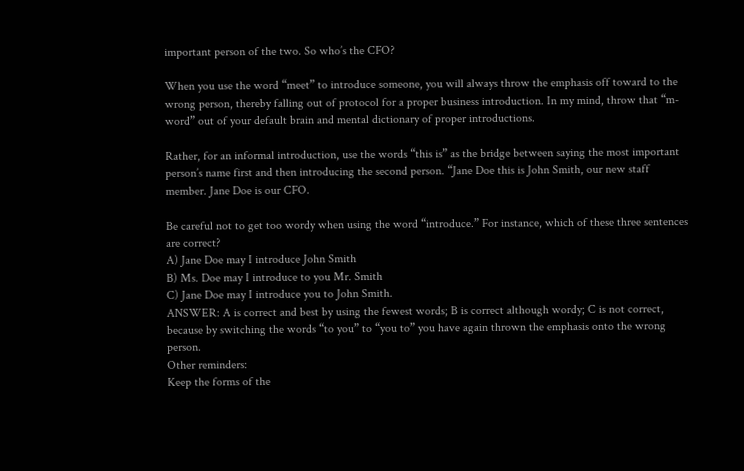important person of the two. So who’s the CFO?

When you use the word “meet” to introduce someone, you will always throw the emphasis off toward to the wrong person, thereby falling out of protocol for a proper business introduction. In my mind, throw that “m-word” out of your default brain and mental dictionary of proper introductions.

Rather, for an informal introduction, use the words “this is” as the bridge between saying the most important person’s name first and then introducing the second person. “Jane Doe this is John Smith, our new staff member. Jane Doe is our CFO.

Be careful not to get too wordy when using the word “introduce.” For instance, which of these three sentences are correct?
A) Jane Doe may I introduce John Smith
B) Ms. Doe may I introduce to you Mr. Smith
C) Jane Doe may I introduce you to John Smith.
ANSWER: A is correct and best by using the fewest words; B is correct although wordy; C is not correct, because by switching the words “to you” to “you to” you have again thrown the emphasis onto the wrong person.
Other reminders:
Keep the forms of the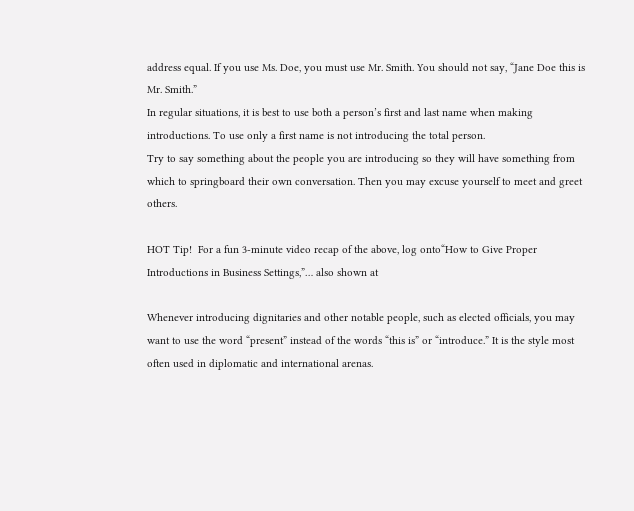address equal. If you use Ms. Doe, you must use Mr. Smith. You should not say, “Jane Doe this is Mr. Smith.”
In regular situations, it is best to use both a person’s first and last name when making introductions. To use only a first name is not introducing the total person.
Try to say something about the people you are introducing so they will have something from which to springboard their own conversation. Then you may excuse yourself to meet and greet others.

HOT Tip!  For a fun 3-minute video recap of the above, log onto“How to Give Proper Introductions in Business Settings,”… also shown at

Whenever introducing dignitaries and other notable people, such as elected officials, you may want to use the word “present” instead of the words “this is” or “introduce.” It is the style most often used in diplomatic and international arenas.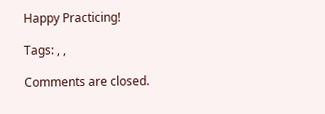Happy Practicing!

Tags: , ,

Comments are closed.